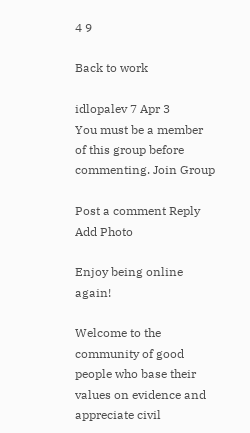4 9

Back to work

idlopalev 7 Apr 3
You must be a member of this group before commenting. Join Group

Post a comment Reply Add Photo

Enjoy being online again!

Welcome to the community of good people who base their values on evidence and appreciate civil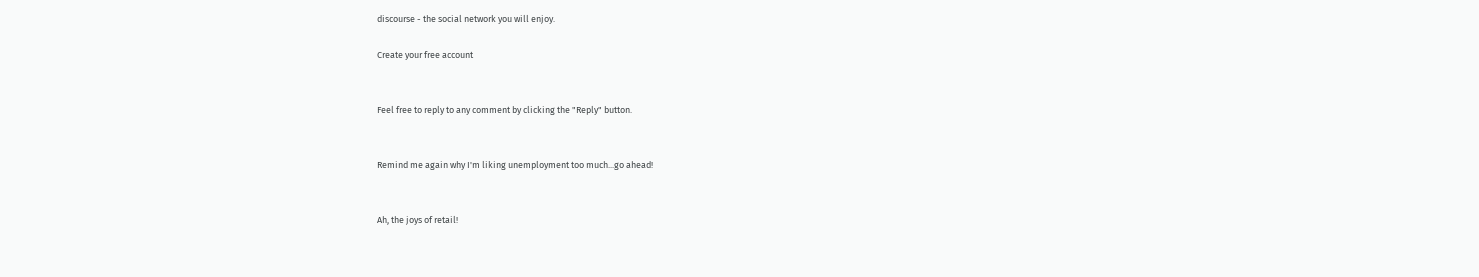discourse - the social network you will enjoy.

Create your free account


Feel free to reply to any comment by clicking the "Reply" button.


Remind me again why I'm liking unemployment too much...go ahead!


Ah, the joys of retail!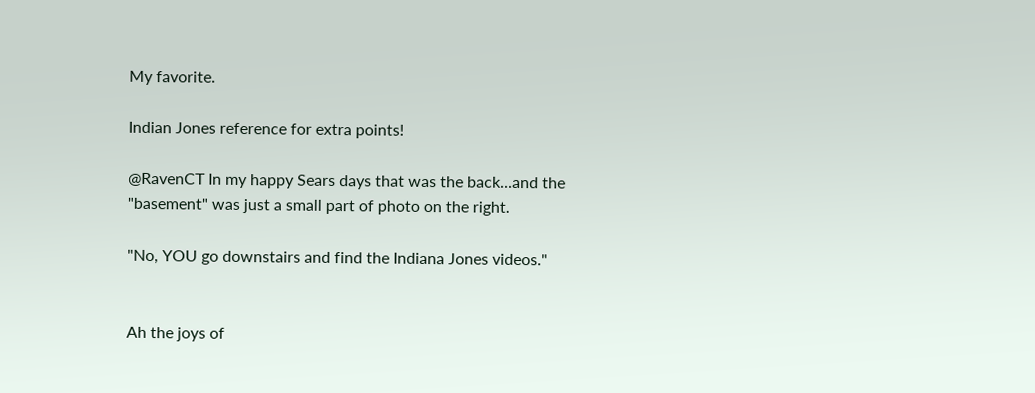My favorite.

Indian Jones reference for extra points!

@RavenCT In my happy Sears days that was the back...and the "basement" was just a small part of photo on the right.

"No, YOU go downstairs and find the Indiana Jones videos."


Ah the joys of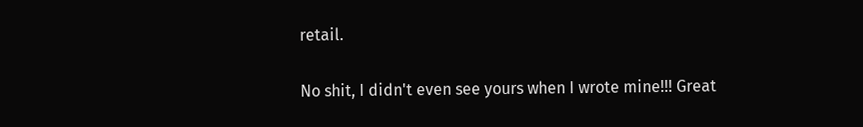retail.

No shit, I didn't even see yours when I wrote mine!!! Great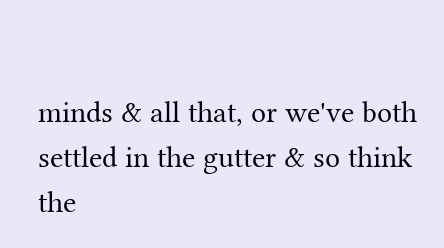minds & all that, or we've both settled in the gutter & so think the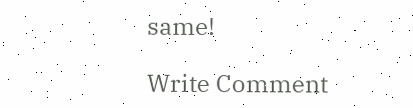same!

Write Comment